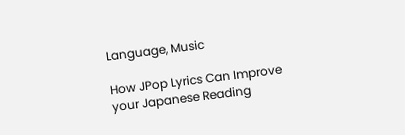Language, Music

How JPop Lyrics Can Improve your Japanese Reading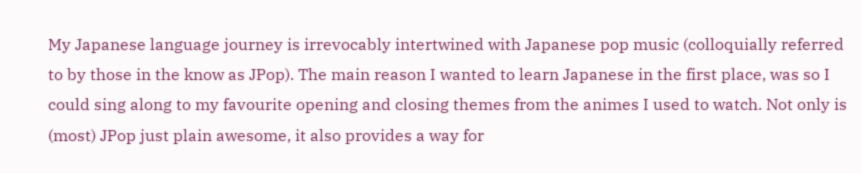My Japanese language journey is irrevocably intertwined with Japanese pop music (colloquially referred to by those in the know as JPop). The main reason I wanted to learn Japanese in the first place, was so I could sing along to my favourite opening and closing themes from the animes I used to watch. Not only is (most) JPop just plain awesome, it also provides a way for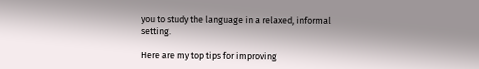you to study the language in a relaxed, informal setting.

Here are my top tips for improving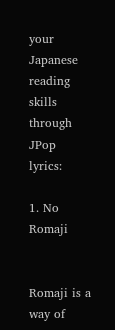your Japanese reading skills through JPop lyrics:

1. No Romaji


Romaji is a way of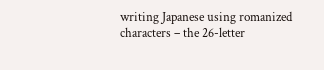writing Japanese using romanized characters – the 26-letter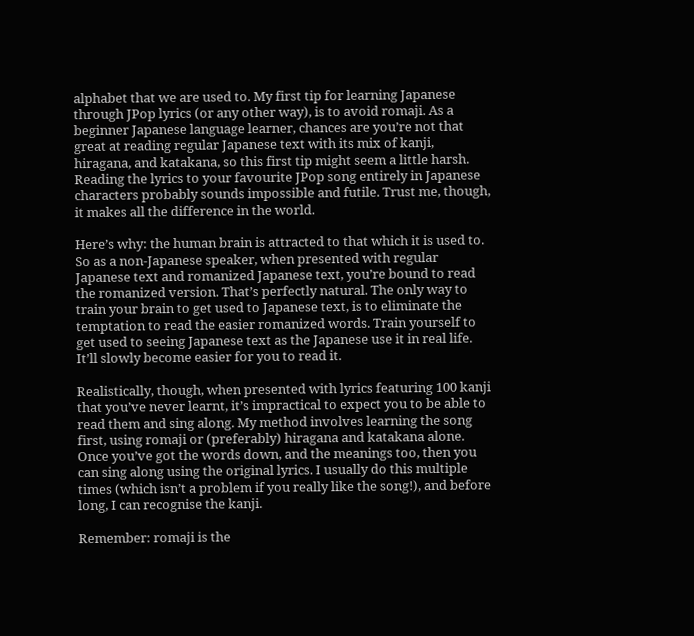alphabet that we are used to. My first tip for learning Japanese through JPop lyrics (or any other way), is to avoid romaji. As a beginner Japanese language learner, chances are you’re not that great at reading regular Japanese text with its mix of kanji, hiragana, and katakana, so this first tip might seem a little harsh. Reading the lyrics to your favourite JPop song entirely in Japanese characters probably sounds impossible and futile. Trust me, though, it makes all the difference in the world.

Here’s why: the human brain is attracted to that which it is used to. So as a non-Japanese speaker, when presented with regular Japanese text and romanized Japanese text, you’re bound to read the romanized version. That’s perfectly natural. The only way to train your brain to get used to Japanese text, is to eliminate the temptation to read the easier romanized words. Train yourself to get used to seeing Japanese text as the Japanese use it in real life. It’ll slowly become easier for you to read it.

Realistically, though, when presented with lyrics featuring 100 kanji that you’ve never learnt, it’s impractical to expect you to be able to read them and sing along. My method involves learning the song first, using romaji or (preferably) hiragana and katakana alone. Once you’ve got the words down, and the meanings too, then you can sing along using the original lyrics. I usually do this multiple times (which isn’t a problem if you really like the song!), and before long, I can recognise the kanji.

Remember: romaji is the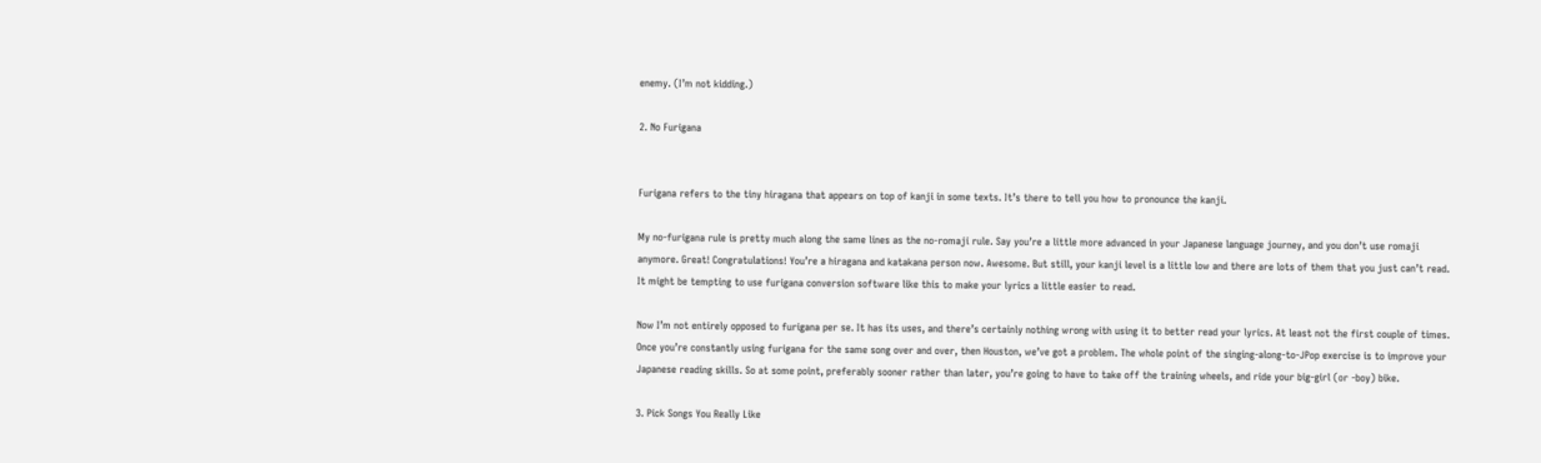enemy. (I’m not kidding.)

2. No Furigana


Furigana refers to the tiny hiragana that appears on top of kanji in some texts. It’s there to tell you how to pronounce the kanji.

My no-furigana rule is pretty much along the same lines as the no-romaji rule. Say you’re a little more advanced in your Japanese language journey, and you don’t use romaji anymore. Great! Congratulations! You’re a hiragana and katakana person now. Awesome. But still, your kanji level is a little low and there are lots of them that you just can’t read. It might be tempting to use furigana conversion software like this to make your lyrics a little easier to read.

Now I’m not entirely opposed to furigana per se. It has its uses, and there’s certainly nothing wrong with using it to better read your lyrics. At least not the first couple of times. Once you’re constantly using furigana for the same song over and over, then Houston, we’ve got a problem. The whole point of the singing-along-to-JPop exercise is to improve your Japanese reading skills. So at some point, preferably sooner rather than later, you’re going to have to take off the training wheels, and ride your big-girl (or -boy) bike.

3. Pick Songs You Really Like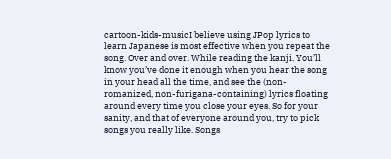cartoon-kids-musicI believe using JPop lyrics to learn Japanese is most effective when you repeat the song. Over and over. While reading the kanji. You’ll know you’ve done it enough when you hear the song in your head all the time, and see the (non-romanized, non-furigana-containing) lyrics floating around every time you close your eyes. So for your sanity, and that of everyone around you, try to pick songs you really like. Songs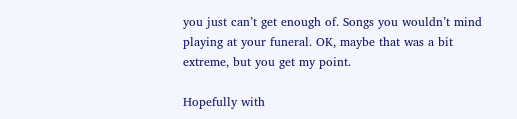you just can’t get enough of. Songs you wouldn’t mind playing at your funeral. OK, maybe that was a bit extreme, but you get my point.

Hopefully with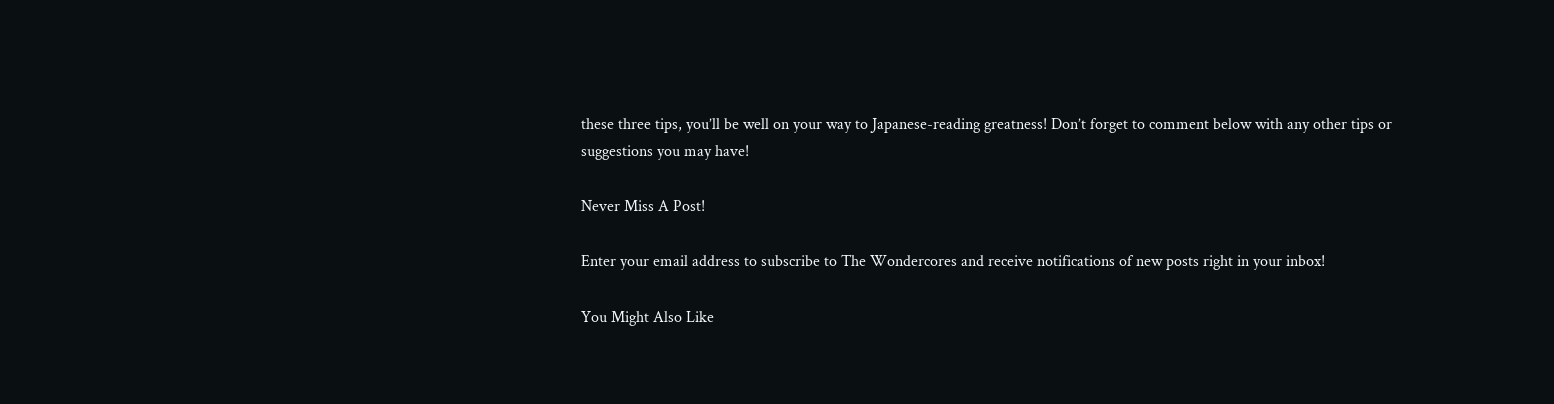these three tips, you’ll be well on your way to Japanese-reading greatness! Don’t forget to comment below with any other tips or suggestions you may have!

Never Miss A Post!

Enter your email address to subscribe to The Wondercores and receive notifications of new posts right in your inbox!

You Might Also Like